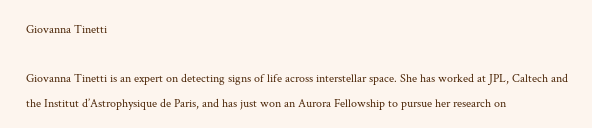Giovanna Tinetti

Giovanna Tinetti is an expert on detecting signs of life across interstellar space. She has worked at JPL, Caltech and the Institut d’Astrophysique de Paris, and has just won an Aurora Fellowship to pursue her research on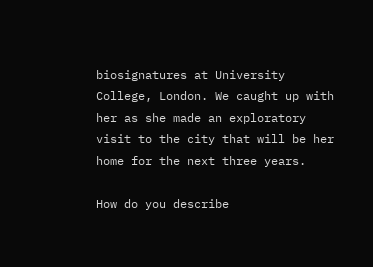biosignatures at University College, London. We caught up with her as she made an exploratory visit to the city that will be her home for the next three years.

How do you describe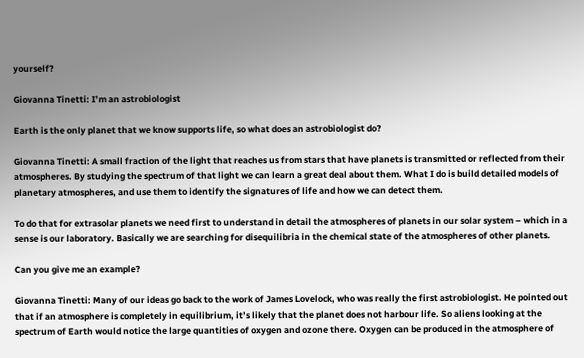yourself?

Giovanna Tinetti: I’m an astrobiologist

Earth is the only planet that we know supports life, so what does an astrobiologist do?

Giovanna Tinetti: A small fraction of the light that reaches us from stars that have planets is transmitted or reflected from their atmospheres. By studying the spectrum of that light we can learn a great deal about them. What I do is build detailed models of planetary atmospheres, and use them to identify the signatures of life and how we can detect them.

To do that for extrasolar planets we need first to understand in detail the atmospheres of planets in our solar system – which in a sense is our laboratory. Basically we are searching for disequilibria in the chemical state of the atmospheres of other planets.

Can you give me an example?

Giovanna Tinetti: Many of our ideas go back to the work of James Lovelock, who was really the first astrobiologist. He pointed out that if an atmosphere is completely in equilibrium, it’s likely that the planet does not harbour life. So aliens looking at the spectrum of Earth would notice the large quantities of oxygen and ozone there. Oxygen can be produced in the atmosphere of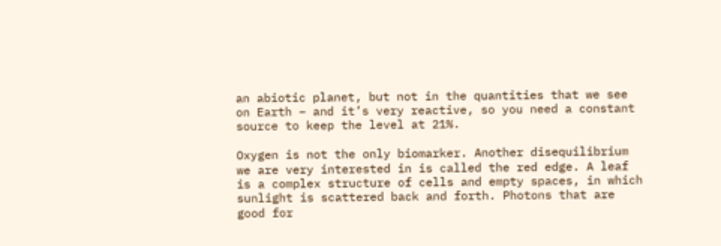an abiotic planet, but not in the quantities that we see on Earth – and it’s very reactive, so you need a constant source to keep the level at 21%.

Oxygen is not the only biomarker. Another disequilibrium we are very interested in is called the red edge. A leaf is a complex structure of cells and empty spaces, in which sunlight is scattered back and forth. Photons that are good for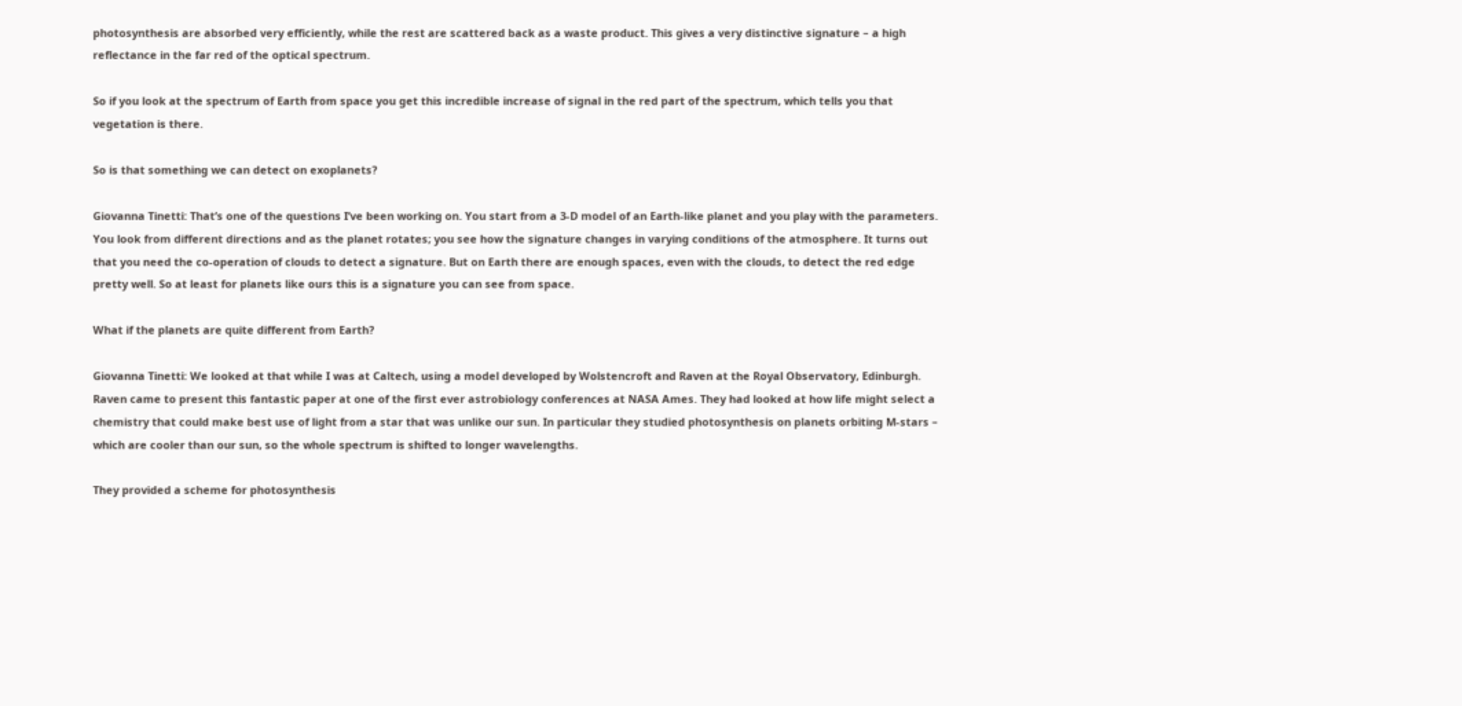photosynthesis are absorbed very efficiently, while the rest are scattered back as a waste product. This gives a very distinctive signature – a high reflectance in the far red of the optical spectrum.

So if you look at the spectrum of Earth from space you get this incredible increase of signal in the red part of the spectrum, which tells you that vegetation is there.

So is that something we can detect on exoplanets?

Giovanna Tinetti: That’s one of the questions I’ve been working on. You start from a 3-D model of an Earth-like planet and you play with the parameters. You look from different directions and as the planet rotates; you see how the signature changes in varying conditions of the atmosphere. It turns out that you need the co-operation of clouds to detect a signature. But on Earth there are enough spaces, even with the clouds, to detect the red edge pretty well. So at least for planets like ours this is a signature you can see from space.

What if the planets are quite different from Earth?

Giovanna Tinetti: We looked at that while I was at Caltech, using a model developed by Wolstencroft and Raven at the Royal Observatory, Edinburgh. Raven came to present this fantastic paper at one of the first ever astrobiology conferences at NASA Ames. They had looked at how life might select a chemistry that could make best use of light from a star that was unlike our sun. In particular they studied photosynthesis on planets orbiting M-stars – which are cooler than our sun, so the whole spectrum is shifted to longer wavelengths.

They provided a scheme for photosynthesis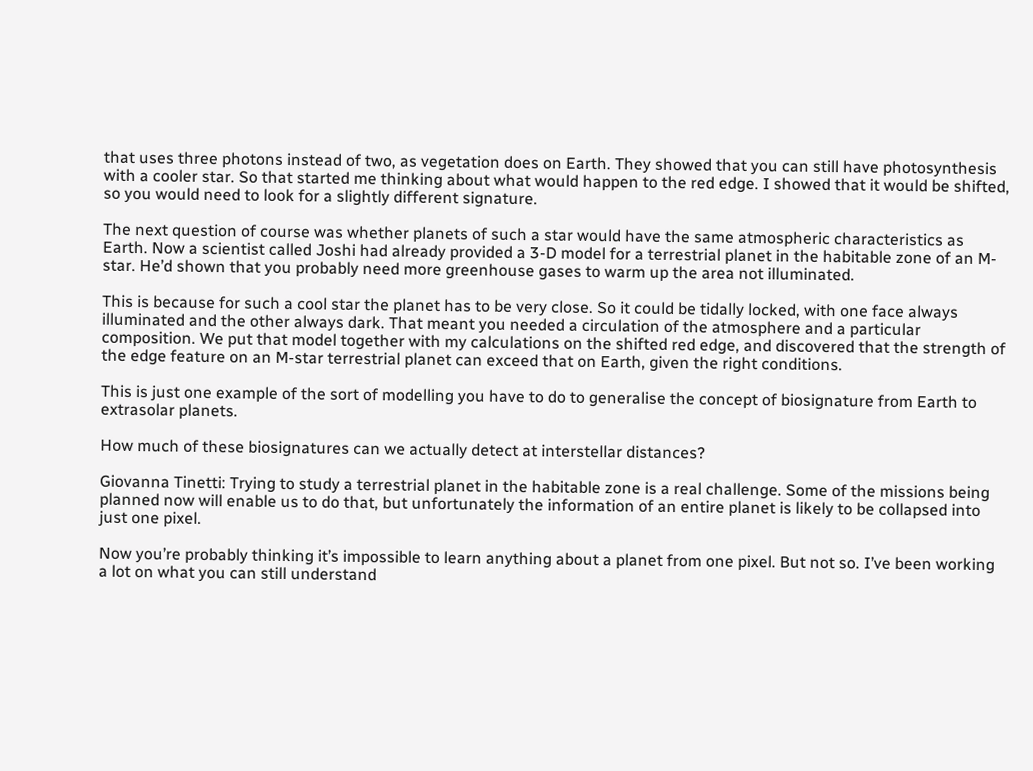that uses three photons instead of two, as vegetation does on Earth. They showed that you can still have photosynthesis with a cooler star. So that started me thinking about what would happen to the red edge. I showed that it would be shifted, so you would need to look for a slightly different signature.

The next question of course was whether planets of such a star would have the same atmospheric characteristics as Earth. Now a scientist called Joshi had already provided a 3-D model for a terrestrial planet in the habitable zone of an M-star. He’d shown that you probably need more greenhouse gases to warm up the area not illuminated.

This is because for such a cool star the planet has to be very close. So it could be tidally locked, with one face always illuminated and the other always dark. That meant you needed a circulation of the atmosphere and a particular composition. We put that model together with my calculations on the shifted red edge, and discovered that the strength of the edge feature on an M-star terrestrial planet can exceed that on Earth, given the right conditions.

This is just one example of the sort of modelling you have to do to generalise the concept of biosignature from Earth to extrasolar planets.

How much of these biosignatures can we actually detect at interstellar distances?

Giovanna Tinetti: Trying to study a terrestrial planet in the habitable zone is a real challenge. Some of the missions being planned now will enable us to do that, but unfortunately the information of an entire planet is likely to be collapsed into just one pixel.

Now you’re probably thinking it’s impossible to learn anything about a planet from one pixel. But not so. I’ve been working a lot on what you can still understand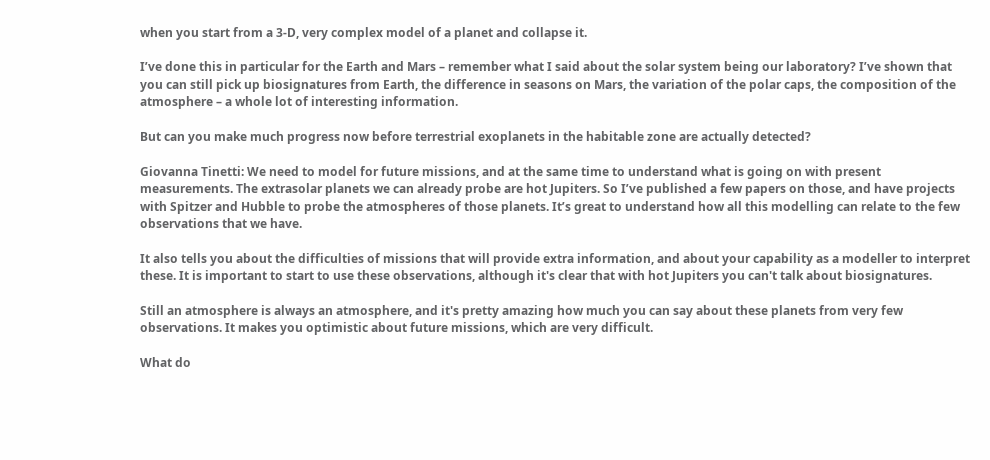when you start from a 3-D, very complex model of a planet and collapse it.

I’ve done this in particular for the Earth and Mars – remember what I said about the solar system being our laboratory? I’ve shown that you can still pick up biosignatures from Earth, the difference in seasons on Mars, the variation of the polar caps, the composition of the atmosphere – a whole lot of interesting information.

But can you make much progress now before terrestrial exoplanets in the habitable zone are actually detected?

Giovanna Tinetti: We need to model for future missions, and at the same time to understand what is going on with present measurements. The extrasolar planets we can already probe are hot Jupiters. So I’ve published a few papers on those, and have projects with Spitzer and Hubble to probe the atmospheres of those planets. It’s great to understand how all this modelling can relate to the few observations that we have.

It also tells you about the difficulties of missions that will provide extra information, and about your capability as a modeller to interpret these. It is important to start to use these observations, although it's clear that with hot Jupiters you can't talk about biosignatures.

Still an atmosphere is always an atmosphere, and it's pretty amazing how much you can say about these planets from very few observations. It makes you optimistic about future missions, which are very difficult.

What do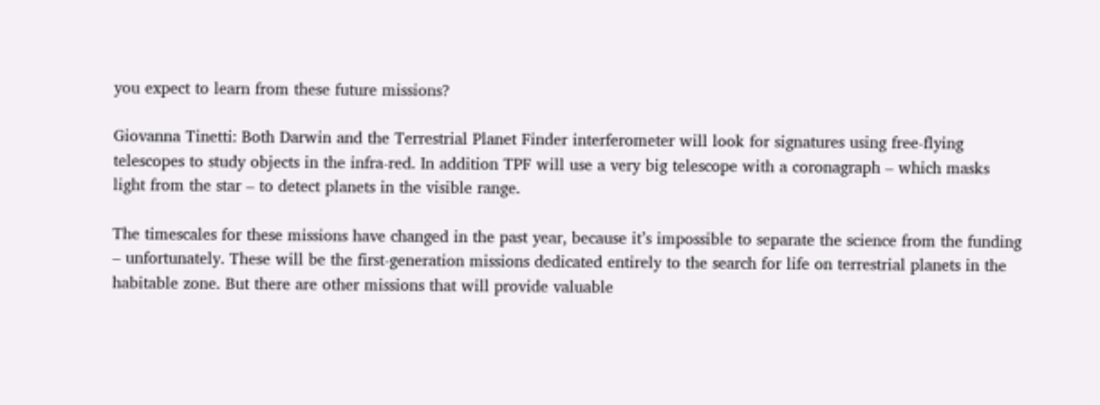you expect to learn from these future missions?

Giovanna Tinetti: Both Darwin and the Terrestrial Planet Finder interferometer will look for signatures using free-flying telescopes to study objects in the infra-red. In addition TPF will use a very big telescope with a coronagraph – which masks light from the star – to detect planets in the visible range.

The timescales for these missions have changed in the past year, because it’s impossible to separate the science from the funding – unfortunately. These will be the first-generation missions dedicated entirely to the search for life on terrestrial planets in the habitable zone. But there are other missions that will provide valuable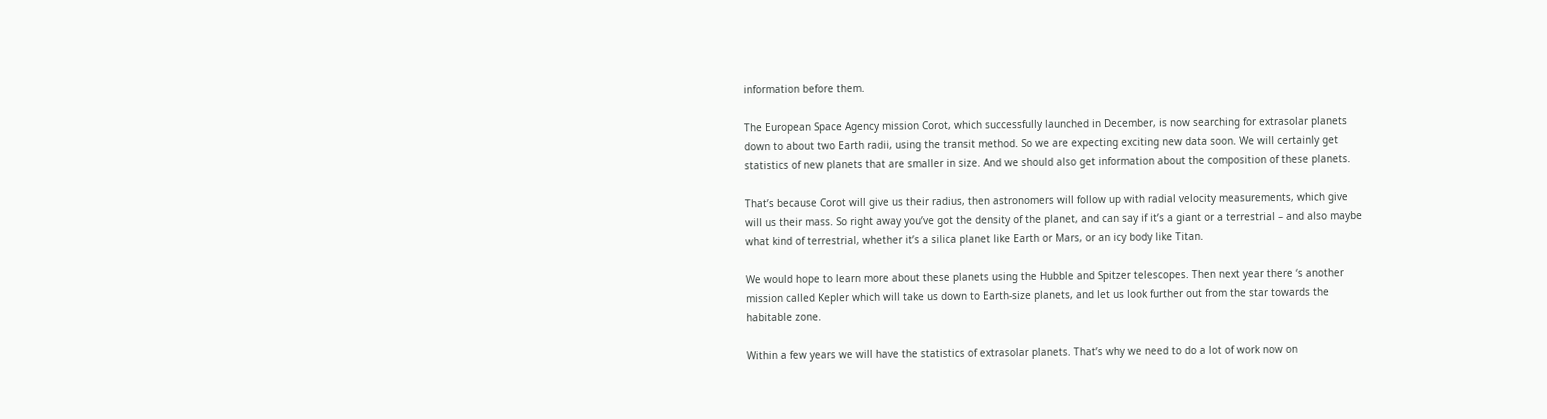information before them.

The European Space Agency mission Corot, which successfully launched in December, is now searching for extrasolar planets down to about two Earth radii, using the transit method. So we are expecting exciting new data soon. We will certainly get statistics of new planets that are smaller in size. And we should also get information about the composition of these planets.

That’s because Corot will give us their radius, then astronomers will follow up with radial velocity measurements, which give will us their mass. So right away you’ve got the density of the planet, and can say if it’s a giant or a terrestrial – and also maybe what kind of terrestrial, whether it’s a silica planet like Earth or Mars, or an icy body like Titan.

We would hope to learn more about these planets using the Hubble and Spitzer telescopes. Then next year there ‘s another mission called Kepler which will take us down to Earth-size planets, and let us look further out from the star towards the habitable zone.

Within a few years we will have the statistics of extrasolar planets. That’s why we need to do a lot of work now on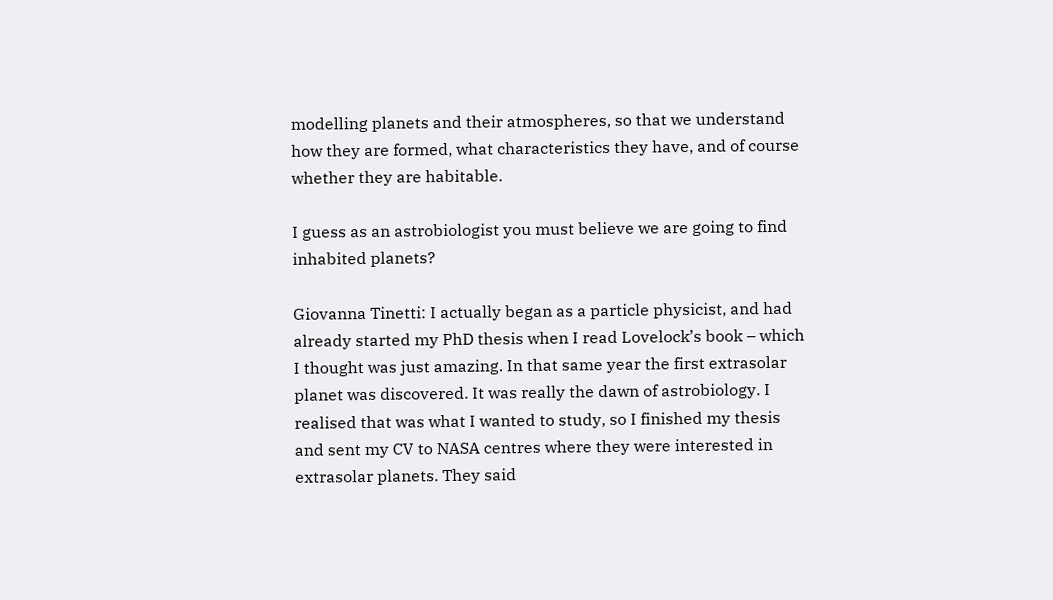modelling planets and their atmospheres, so that we understand how they are formed, what characteristics they have, and of course whether they are habitable.

I guess as an astrobiologist you must believe we are going to find inhabited planets?

Giovanna Tinetti: I actually began as a particle physicist, and had already started my PhD thesis when I read Lovelock’s book – which I thought was just amazing. In that same year the first extrasolar planet was discovered. It was really the dawn of astrobiology. I realised that was what I wanted to study, so I finished my thesis and sent my CV to NASA centres where they were interested in extrasolar planets. They said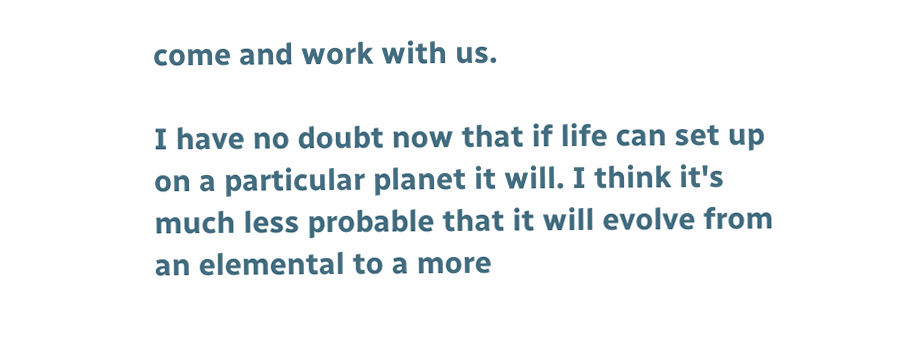come and work with us.

I have no doubt now that if life can set up on a particular planet it will. I think it's much less probable that it will evolve from an elemental to a more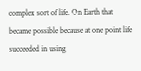complex sort of life. On Earth that became possible because at one point life succeeded in using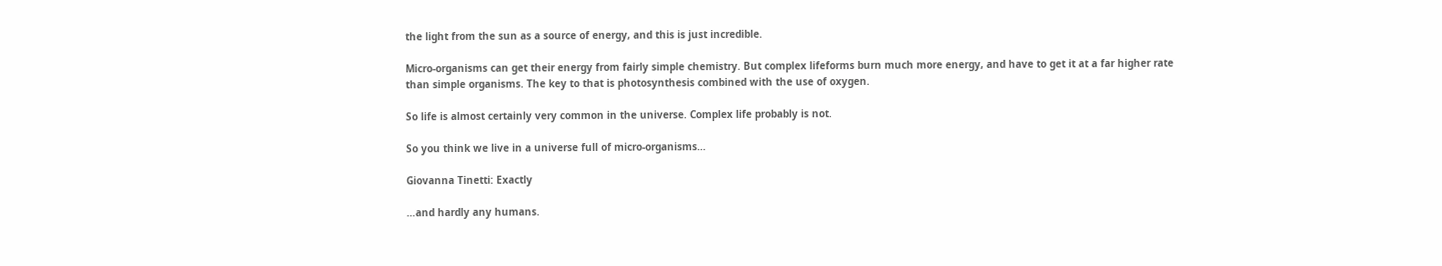the light from the sun as a source of energy, and this is just incredible.

Micro-organisms can get their energy from fairly simple chemistry. But complex lifeforms burn much more energy, and have to get it at a far higher rate than simple organisms. The key to that is photosynthesis combined with the use of oxygen.

So life is almost certainly very common in the universe. Complex life probably is not.

So you think we live in a universe full of micro-organisms…

Giovanna Tinetti: Exactly

…and hardly any humans.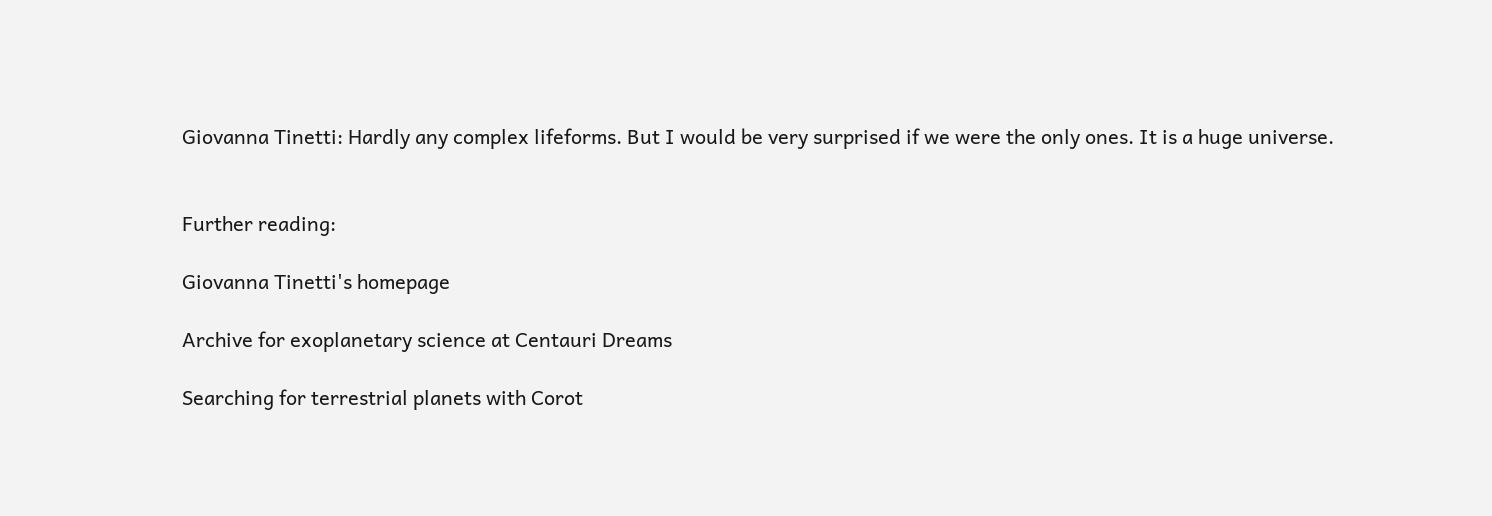Giovanna Tinetti: Hardly any complex lifeforms. But I would be very surprised if we were the only ones. It is a huge universe.


Further reading:

Giovanna Tinetti's homepage

Archive for exoplanetary science at Centauri Dreams

Searching for terrestrial planets with Corot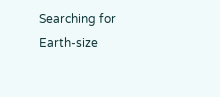Searching for Earth-size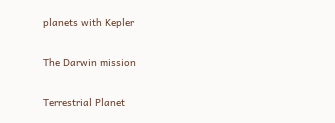planets with Kepler

The Darwin mission

Terrestrial Planet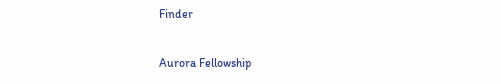Finder

Aurora Fellowship